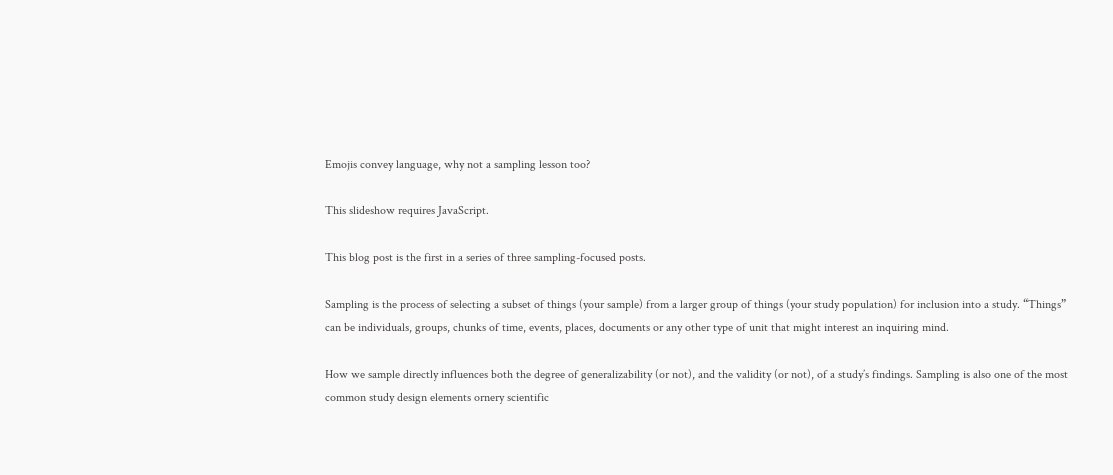Emojis convey language, why not a sampling lesson too?

This slideshow requires JavaScript.

This blog post is the first in a series of three sampling-focused posts.

Sampling is the process of selecting a subset of things (your sample) from a larger group of things (your study population) for inclusion into a study. “Things” can be individuals, groups, chunks of time, events, places, documents or any other type of unit that might interest an inquiring mind.

How we sample directly influences both the degree of generalizability (or not), and the validity (or not), of a study’s findings. Sampling is also one of the most common study design elements ornery scientific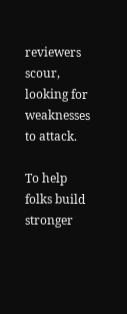reviewers scour, looking for weaknesses to attack.

To help folks build stronger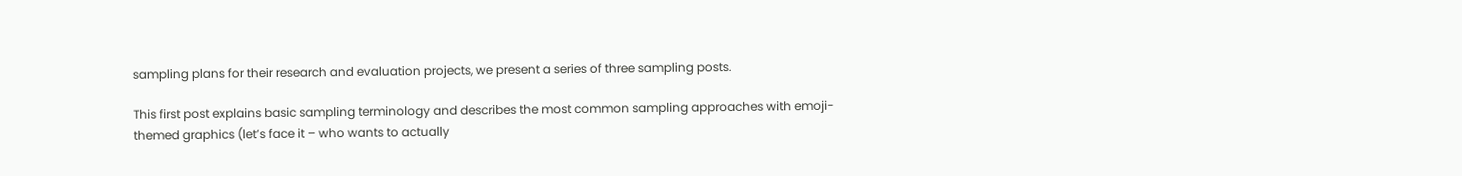sampling plans for their research and evaluation projects, we present a series of three sampling posts.

This first post explains basic sampling terminology and describes the most common sampling approaches with emoji-themed graphics (let’s face it – who wants to actually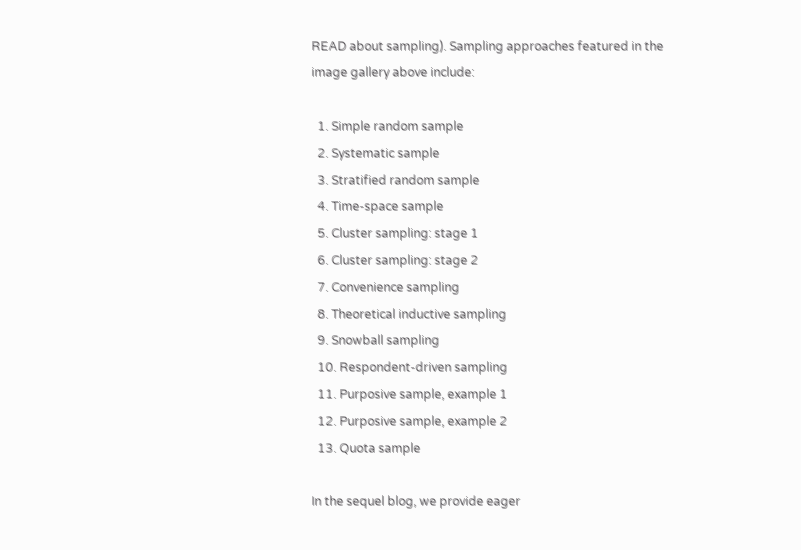READ about sampling). Sampling approaches featured in the image gallery above include:

  1. Simple random sample
  2. Systematic sample
  3. Stratified random sample
  4. Time-space sample
  5. Cluster sampling: stage 1
  6. Cluster sampling: stage 2
  7. Convenience sampling
  8. Theoretical inductive sampling
  9. Snowball sampling
  10. Respondent-driven sampling
  11. Purposive sample, example 1
  12. Purposive sample, example 2
  13. Quota sample

In the sequel blog, we provide eager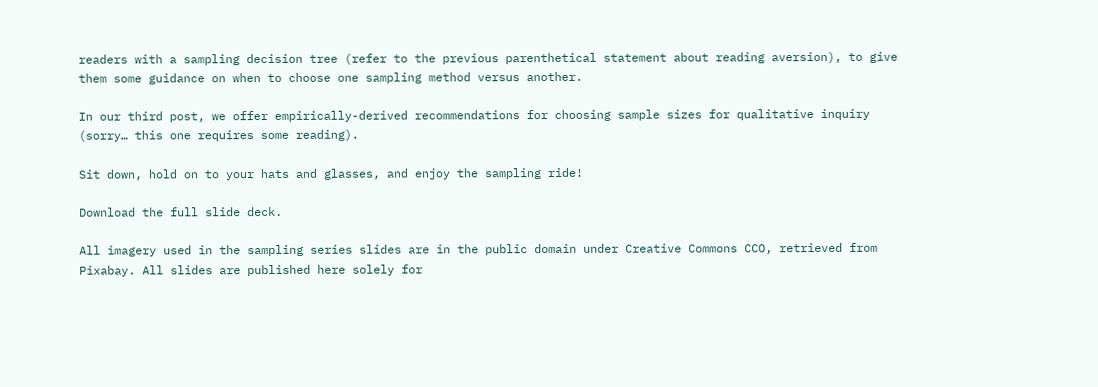readers with a sampling decision tree (refer to the previous parenthetical statement about reading aversion), to give them some guidance on when to choose one sampling method versus another.

In our third post, we offer empirically-derived recommendations for choosing sample sizes for qualitative inquiry (sorry… this one requires some reading).

Sit down, hold on to your hats and glasses, and enjoy the sampling ride!

Download the full slide deck.

All imagery used in the sampling series slides are in the public domain under Creative Commons CCO, retrieved from Pixabay. All slides are published here solely for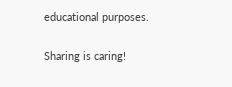educational purposes.

Sharing is caring!